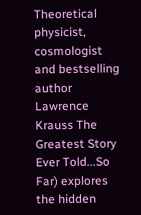Theoretical physicist, cosmologist and bestselling author Lawrence Krauss The Greatest Story Ever Told...So Far) explores the hidden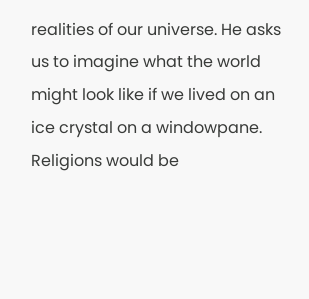realities of our universe. He asks us to imagine what the world might look like if we lived on an ice crystal on a windowpane. Religions would be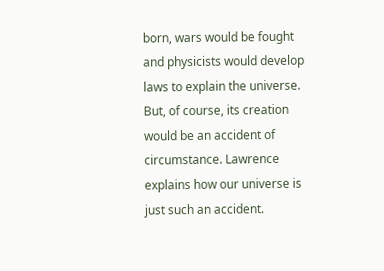born, wars would be fought and physicists would develop laws to explain the universe. But, of course, its creation would be an accident of circumstance. Lawrence explains how our universe is just such an accident.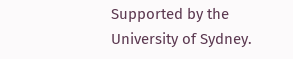Supported by the University of Sydney.